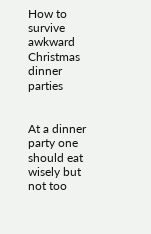How to survive awkward Christmas dinner parties


At a dinner party one should eat wisely but not too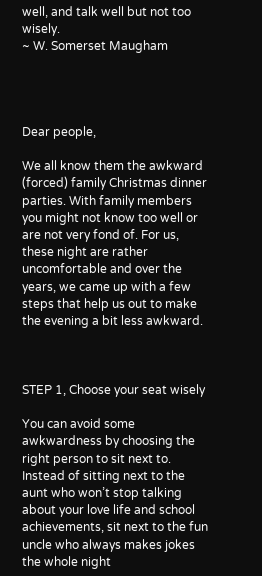well, and talk well but not too wisely.
~ W. Somerset Maugham




Dear people,

We all know them the awkward (forced) family Christmas dinner parties. With family members you might not know too well or are not very fond of. For us, these night are rather uncomfortable and over the years, we came up with a few steps that help us out to make the evening a bit less awkward.



STEP 1, Choose your seat wisely

You can avoid some awkwardness by choosing the right person to sit next to. Instead of sitting next to the aunt who won’t stop talking about your love life and school achievements, sit next to the fun uncle who always makes jokes the whole night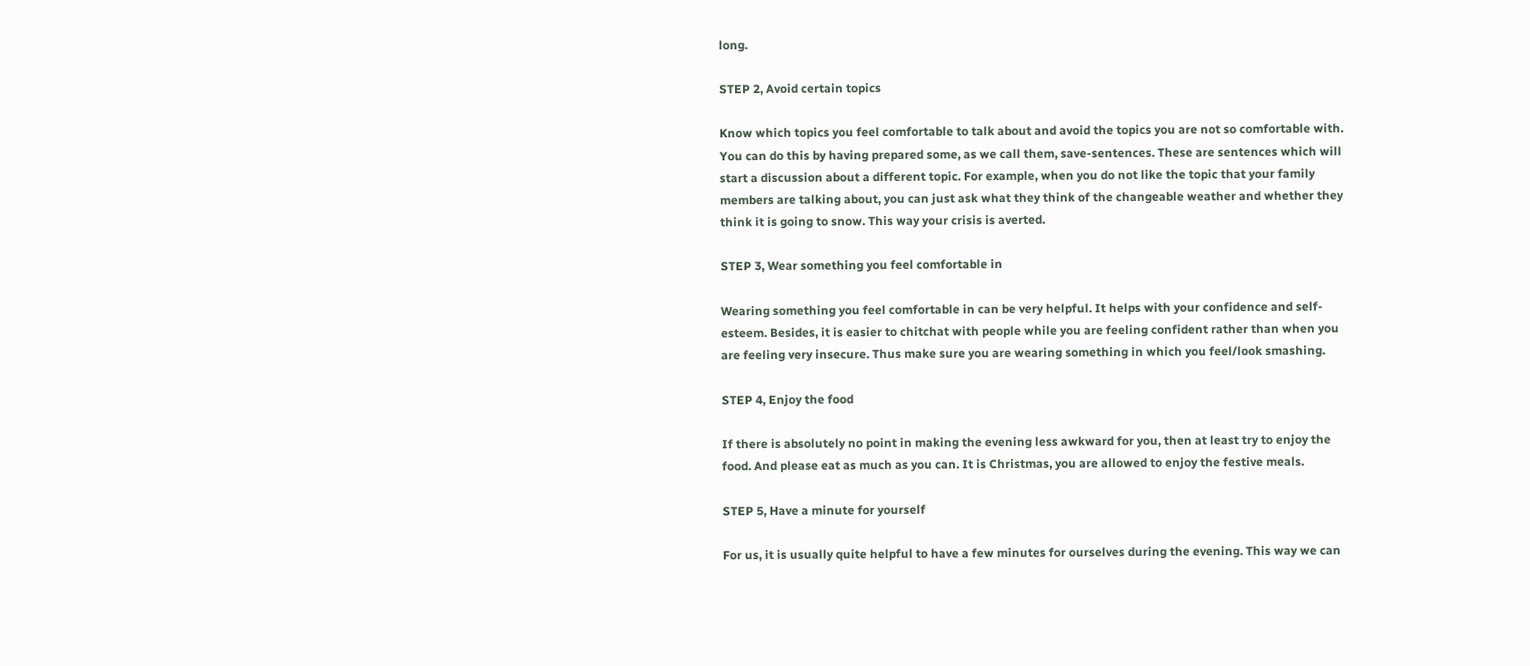long.

STEP 2, Avoid certain topics

Know which topics you feel comfortable to talk about and avoid the topics you are not so comfortable with. You can do this by having prepared some, as we call them, save-sentences. These are sentences which will start a discussion about a different topic. For example, when you do not like the topic that your family members are talking about, you can just ask what they think of the changeable weather and whether they think it is going to snow. This way your crisis is averted.

STEP 3, Wear something you feel comfortable in

Wearing something you feel comfortable in can be very helpful. It helps with your confidence and self-esteem. Besides, it is easier to chitchat with people while you are feeling confident rather than when you are feeling very insecure. Thus make sure you are wearing something in which you feel/look smashing.

STEP 4, Enjoy the food

If there is absolutely no point in making the evening less awkward for you, then at least try to enjoy the food. And please eat as much as you can. It is Christmas, you are allowed to enjoy the festive meals.

STEP 5, Have a minute for yourself

For us, it is usually quite helpful to have a few minutes for ourselves during the evening. This way we can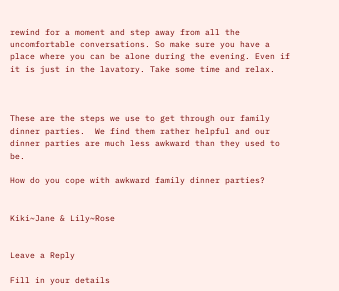rewind for a moment and step away from all the uncomfortable conversations. So make sure you have a place where you can be alone during the evening. Even if it is just in the lavatory. Take some time and relax.



These are the steps we use to get through our family dinner parties.  We find them rather helpful and our dinner parties are much less awkward than they used to be.

How do you cope with awkward family dinner parties?


Kiki~Jane & Lily~Rose


Leave a Reply

Fill in your details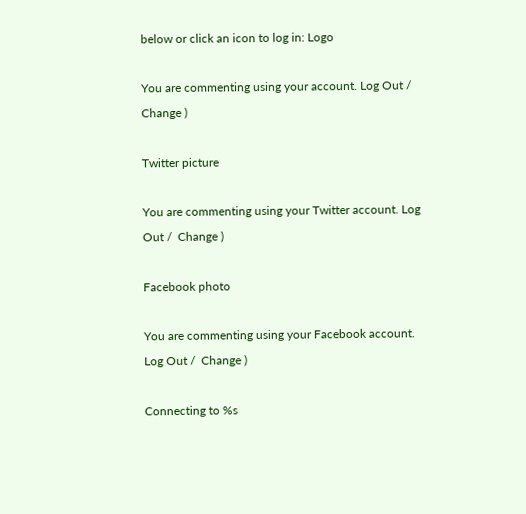below or click an icon to log in: Logo

You are commenting using your account. Log Out /  Change )

Twitter picture

You are commenting using your Twitter account. Log Out /  Change )

Facebook photo

You are commenting using your Facebook account. Log Out /  Change )

Connecting to %s